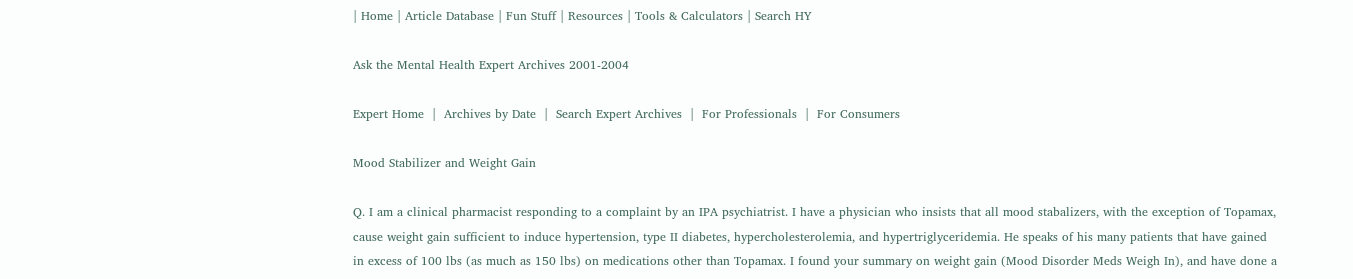| Home | Article Database | Fun Stuff | Resources | Tools & Calculators | Search HY

Ask the Mental Health Expert Archives 2001-2004

Expert Home  |  Archives by Date  |  Search Expert Archives  |  For Professionals  |  For Consumers

Mood Stabilizer and Weight Gain

Q. I am a clinical pharmacist responding to a complaint by an IPA psychiatrist. I have a physician who insists that all mood stabalizers, with the exception of Topamax, cause weight gain sufficient to induce hypertension, type II diabetes, hypercholesterolemia, and hypertriglyceridemia. He speaks of his many patients that have gained in excess of 100 lbs (as much as 150 lbs) on medications other than Topamax. I found your summary on weight gain (Mood Disorder Meds Weigh In), and have done a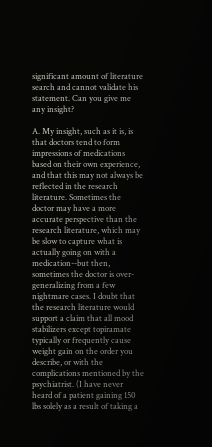significant amount of literature search and cannot validate his statement. Can you give me any insight?

A. My insight, such as it is, is that doctors tend to form impressions of medications based on their own experience, and that this may not always be reflected in the research literature. Sometimes the doctor may have a more accurate perspective than the research literature, which may be slow to capture what is actually going on with a medication--but then, sometimes the doctor is over-generalizing from a few nightmare cases. I doubt that the research literature would support a claim that all mood stabilizers except topiramate typically or frequently cause weight gain on the order you describe, or with the complications mentioned by the psychiatrist. (I have never heard of a patient gaining 150 lbs solely as a result of taking a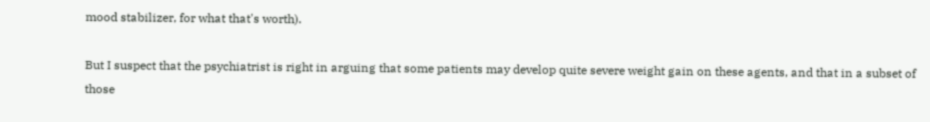mood stabilizer, for what that's worth).

But I suspect that the psychiatrist is right in arguing that some patients may develop quite severe weight gain on these agents, and that in a subset of those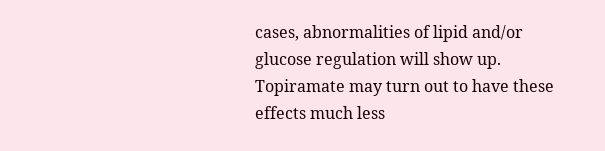cases, abnormalities of lipid and/or glucose regulation will show up. Topiramate may turn out to have these effects much less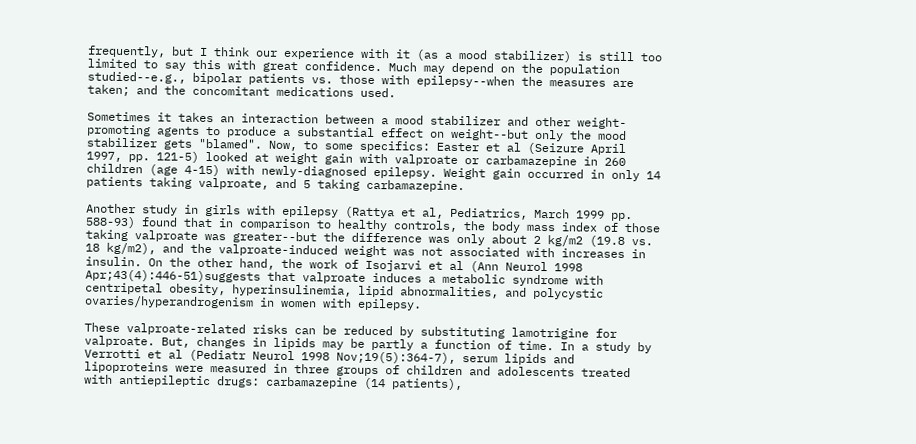frequently, but I think our experience with it (as a mood stabilizer) is still too limited to say this with great confidence. Much may depend on the population studied--e.g., bipolar patients vs. those with epilepsy--when the measures are taken; and the concomitant medications used.

Sometimes it takes an interaction between a mood stabilizer and other weight-promoting agents to produce a substantial effect on weight--but only the mood stabilizer gets "blamed". Now, to some specifics: Easter et al (Seizure April 1997, pp. 121-5) looked at weight gain with valproate or carbamazepine in 260 children (age 4-15) with newly-diagnosed epilepsy. Weight gain occurred in only 14 patients taking valproate, and 5 taking carbamazepine.

Another study in girls with epilepsy (Rattya et al, Pediatrics, March 1999 pp. 588-93) found that in comparison to healthy controls, the body mass index of those taking valproate was greater--but the difference was only about 2 kg/m2 (19.8 vs. 18 kg/m2), and the valproate-induced weight was not associated with increases in insulin. On the other hand, the work of Isojarvi et al (Ann Neurol 1998 Apr;43(4):446-51)suggests that valproate induces a metabolic syndrome with centripetal obesity, hyperinsulinemia, lipid abnormalities, and polycystic ovaries/hyperandrogenism in women with epilepsy.

These valproate-related risks can be reduced by substituting lamotrigine for valproate. But, changes in lipids may be partly a function of time. In a study by Verrotti et al (Pediatr Neurol 1998 Nov;19(5):364-7), serum lipids and lipoproteins were measured in three groups of children and adolescents treated with antiepileptic drugs: carbamazepine (14 patients),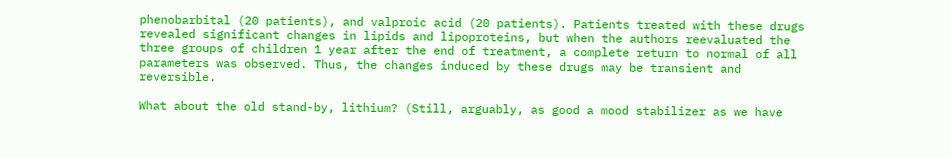phenobarbital (20 patients), and valproic acid (20 patients). Patients treated with these drugs revealed significant changes in lipids and lipoproteins, but when the authors reevaluated the three groups of children 1 year after the end of treatment, a complete return to normal of all parameters was observed. Thus, the changes induced by these drugs may be transient and reversible.

What about the old stand-by, lithium? (Still, arguably, as good a mood stabilizer as we have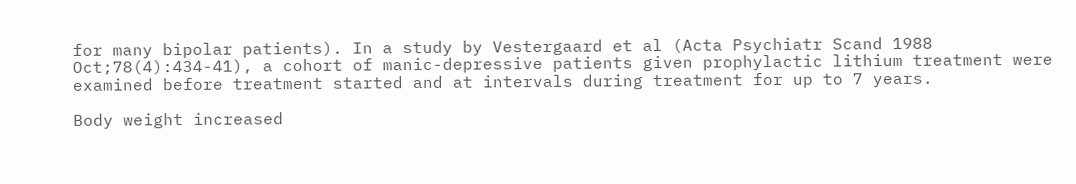for many bipolar patients). In a study by Vestergaard et al (Acta Psychiatr Scand 1988 Oct;78(4):434-41), a cohort of manic-depressive patients given prophylactic lithium treatment were examined before treatment started and at intervals during treatment for up to 7 years.

Body weight increased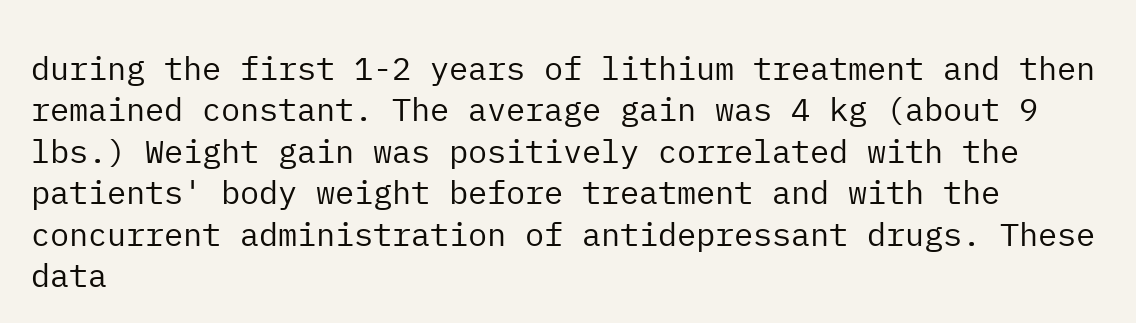during the first 1-2 years of lithium treatment and then remained constant. The average gain was 4 kg (about 9 lbs.) Weight gain was positively correlated with the patients' body weight before treatment and with the concurrent administration of antidepressant drugs. These data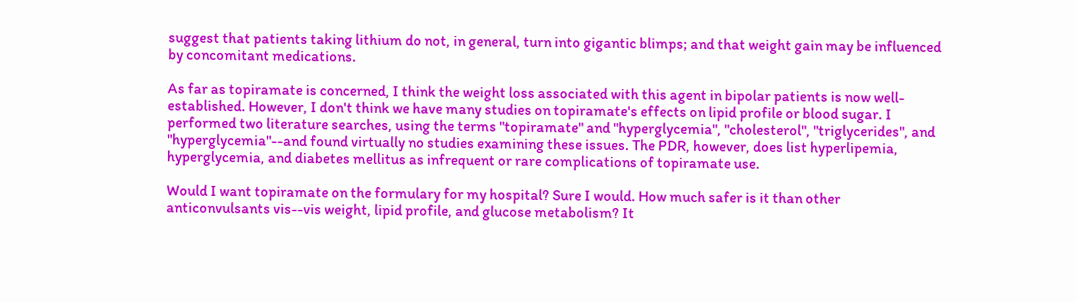suggest that patients taking lithium do not, in general, turn into gigantic blimps; and that weight gain may be influenced by concomitant medications.

As far as topiramate is concerned, I think the weight loss associated with this agent in bipolar patients is now well-established. However, I don't think we have many studies on topiramate's effects on lipid profile or blood sugar. I performed two literature searches, using the terms "topiramate" and "hyperglycemia", "cholesterol", "triglycerides", and "hyperglycemia"--and found virtually no studies examining these issues. The PDR, however, does list hyperlipemia, hyperglycemia, and diabetes mellitus as infrequent or rare complications of topiramate use.

Would I want topiramate on the formulary for my hospital? Sure I would. How much safer is it than other anticonvulsants vis--vis weight, lipid profile, and glucose metabolism? It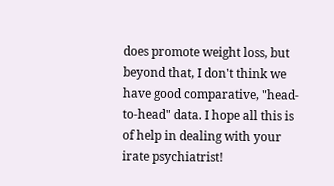does promote weight loss, but beyond that, I don't think we have good comparative, "head-to-head" data. I hope all this is of help in dealing with your irate psychiatrist!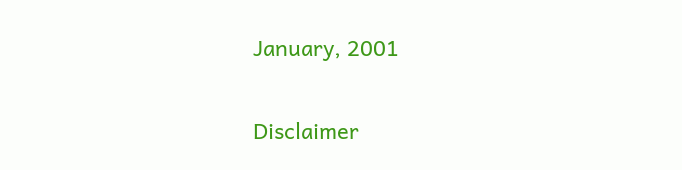January, 2001

Disclaimer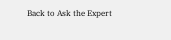Back to Ask the Expert